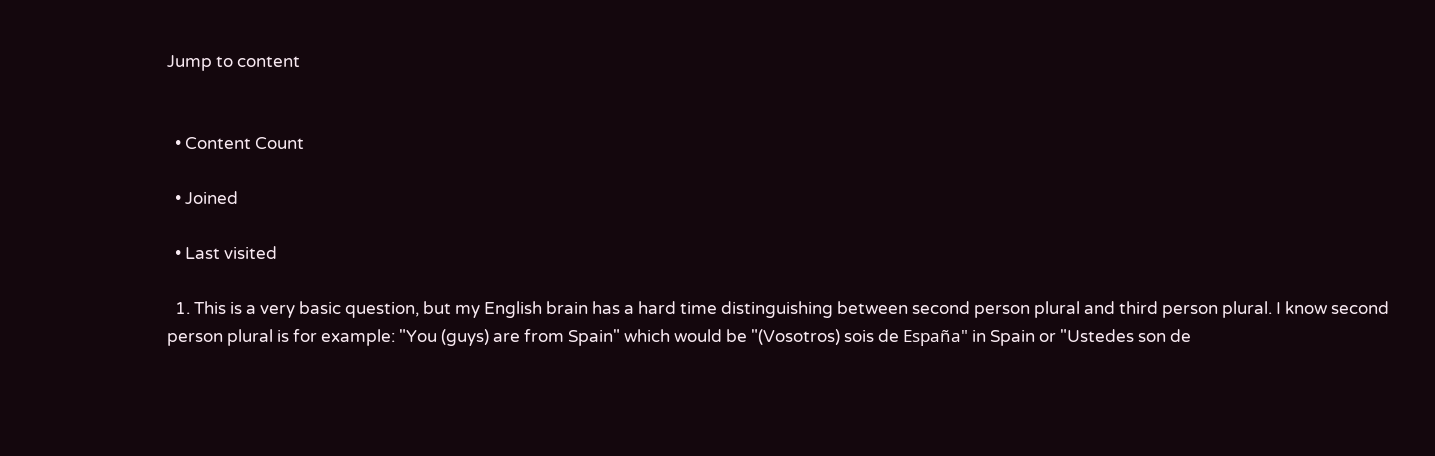Jump to content


  • Content Count

  • Joined

  • Last visited

  1. This is a very basic question, but my English brain has a hard time distinguishing between second person plural and third person plural. I know second person plural is for example: "You (guys) are from Spain" which would be "(Vosotros) sois de España" in Spain or "Ustedes son de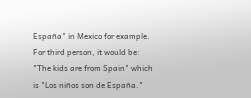España" in Mexico for example. For third person, it would be: "The kids are from Spain" which is "Los niños son de España."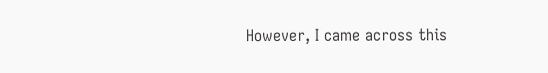However, I came across this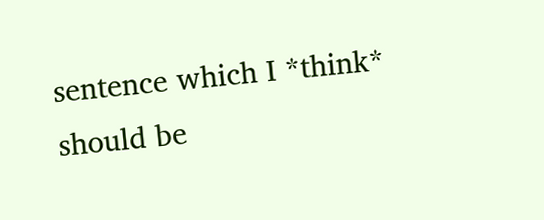sentence which I *think* should be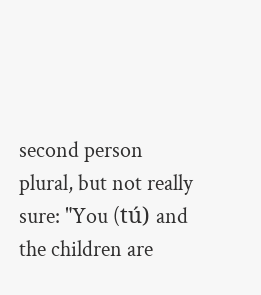second person plural, but not really sure: "You (tú) and the children are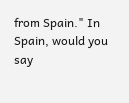from Spain." In Spain, would you say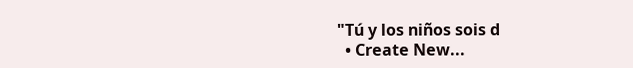"Tú y los niños sois d
  • Create New...